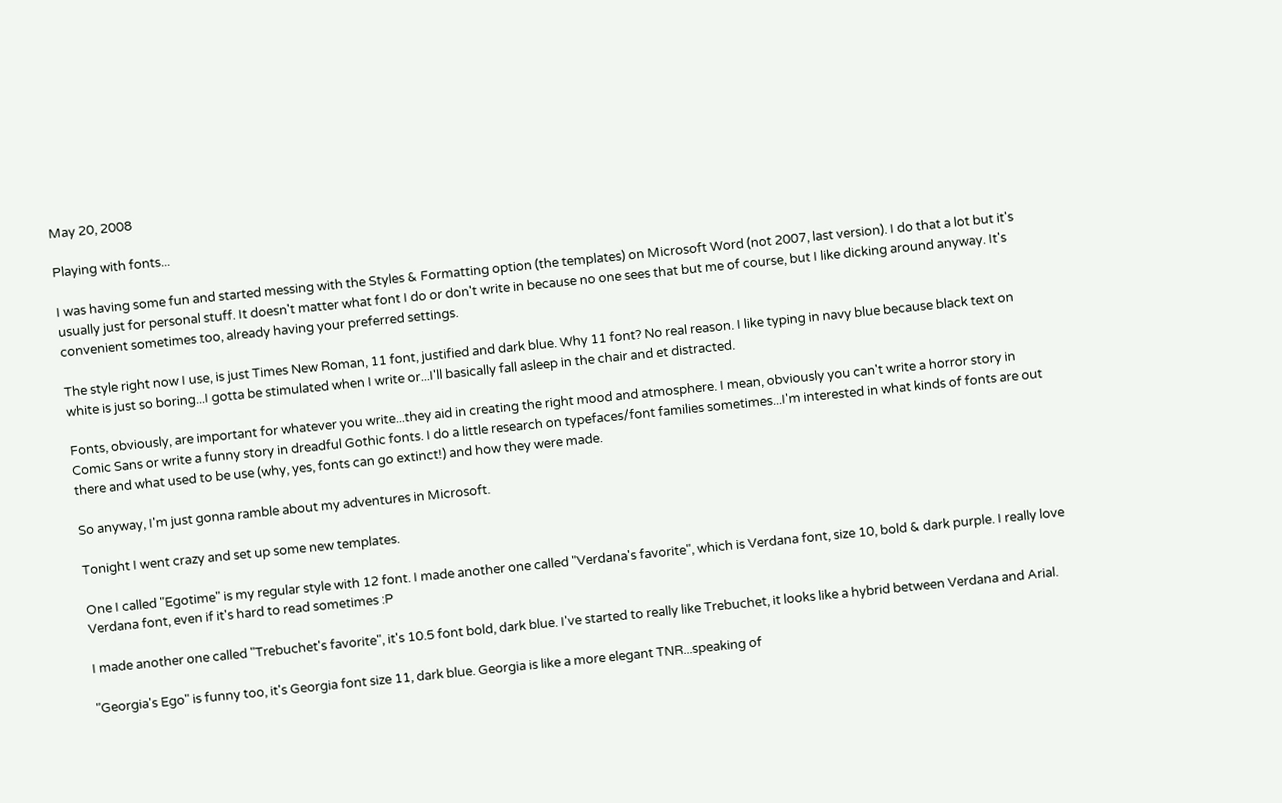May 20, 2008

Playing with fonts...

I was having some fun and started messing with the Styles & Formatting option (the templates) on Microsoft Word (not 2007, last version). I do that a lot but it's usually just for personal stuff. It doesn't matter what font I do or don't write in because no one sees that but me of course, but I like dicking around anyway. It's convenient sometimes too, already having your preferred settings.

The style right now I use, is just Times New Roman, 11 font, justified and dark blue. Why 11 font? No real reason. I like typing in navy blue because black text on white is just so boring...I gotta be stimulated when I write or...I'll basically fall asleep in the chair and et distracted.

Fonts, obviously, are important for whatever you write...they aid in creating the right mood and atmosphere. I mean, obviously you can't write a horror story in Comic Sans or write a funny story in dreadful Gothic fonts. I do a little research on typefaces/font families sometimes...I'm interested in what kinds of fonts are out there and what used to be use (why, yes, fonts can go extinct!) and how they were made.

So anyway, I'm just gonna ramble about my adventures in Microsoft.

Tonight I went crazy and set up some new templates.

One I called "Egotime" is my regular style with 12 font. I made another one called "Verdana's favorite", which is Verdana font, size 10, bold & dark purple. I really love Verdana font, even if it's hard to read sometimes :P

I made another one called "Trebuchet's favorite", it's 10.5 font bold, dark blue. I've started to really like Trebuchet, it looks like a hybrid between Verdana and Arial.

"Georgia's Ego" is funny too, it's Georgia font size 11, dark blue. Georgia is like a more elegant TNR...speaking of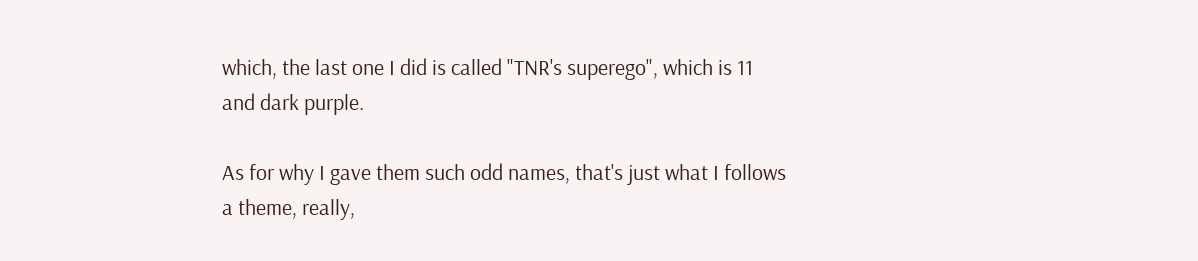which, the last one I did is called "TNR's superego", which is 11 and dark purple.

As for why I gave them such odd names, that's just what I follows a theme, really,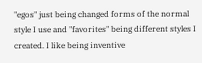"egos" just being changed forms of the normal style I use and "favorites" being different styles I created. I like being inventive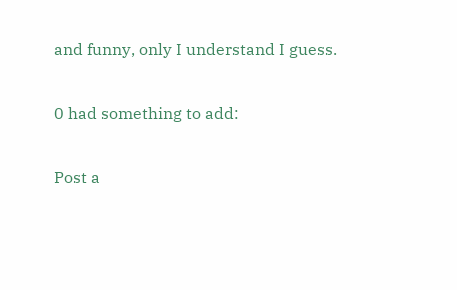and funny, only I understand I guess.

0 had something to add:

Post a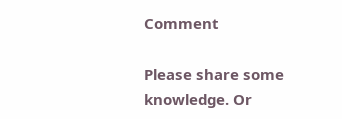Comment

Please share some knowledge. Or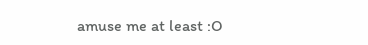amuse me at least :O